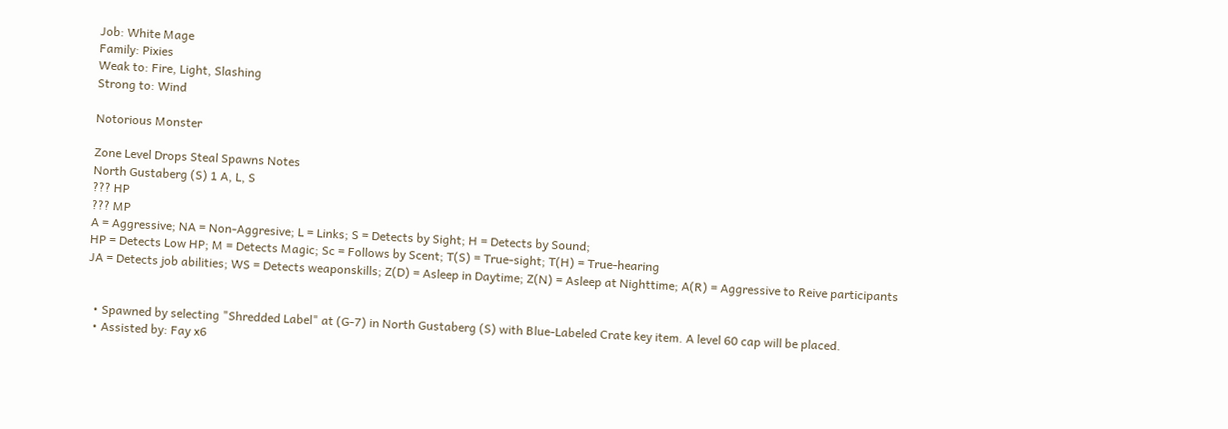Job: White Mage
Family: Pixies
Weak to: Fire, Light, Slashing
Strong to: Wind

Notorious Monster

Zone Level Drops Steal Spawns Notes
North Gustaberg (S) 1 A, L, S
??? HP
??? MP
A = Aggressive; NA = Non-Aggresive; L = Links; S = Detects by Sight; H = Detects by Sound;
HP = Detects Low HP; M = Detects Magic; Sc = Follows by Scent; T(S) = True-sight; T(H) = True-hearing
JA = Detects job abilities; WS = Detects weaponskills; Z(D) = Asleep in Daytime; Z(N) = Asleep at Nighttime; A(R) = Aggressive to Reive participants


  • Spawned by selecting "Shredded Label" at (G-7) in North Gustaberg (S) with Blue-Labeled Crate key item. A level 60 cap will be placed.
  • Assisted by: Fay x6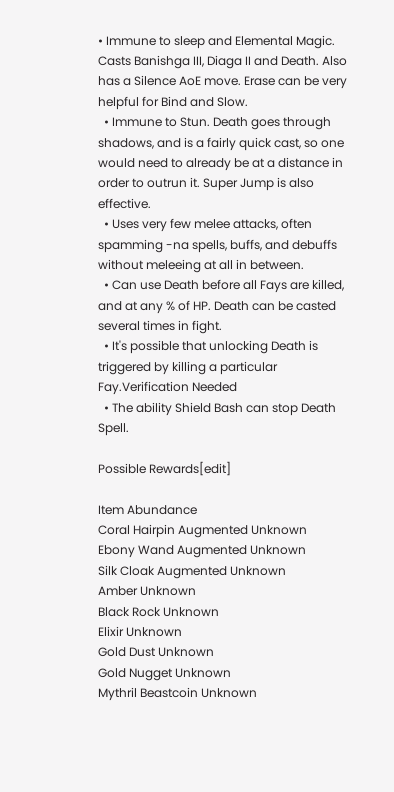• Immune to sleep and Elemental Magic. Casts Banishga III, Diaga II and Death. Also has a Silence AoE move. Erase can be very helpful for Bind and Slow.
  • Immune to Stun. Death goes through shadows, and is a fairly quick cast, so one would need to already be at a distance in order to outrun it. Super Jump is also effective.
  • Uses very few melee attacks, often spamming -na spells, buffs, and debuffs without meleeing at all in between.
  • Can use Death before all Fays are killed, and at any % of HP. Death can be casted several times in fight.
  • It's possible that unlocking Death is triggered by killing a particular Fay.Verification Needed
  • The ability Shield Bash can stop Death Spell.

Possible Rewards[edit]

Item Abundance
Coral Hairpin Augmented Unknown
Ebony Wand Augmented Unknown
Silk Cloak Augmented Unknown
Amber Unknown
Black Rock Unknown
Elixir Unknown
Gold Dust Unknown
Gold Nugget Unknown
Mythril Beastcoin Unknown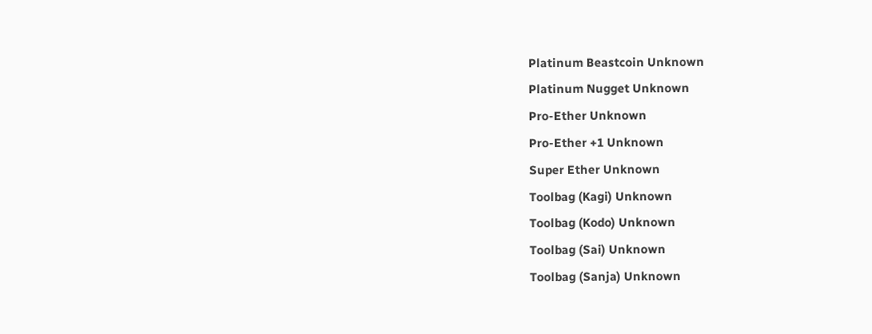Platinum Beastcoin Unknown
Platinum Nugget Unknown
Pro-Ether Unknown
Pro-Ether +1 Unknown
Super Ether Unknown
Toolbag (Kagi) Unknown
Toolbag (Kodo) Unknown
Toolbag (Sai) Unknown
Toolbag (Sanja) Unknown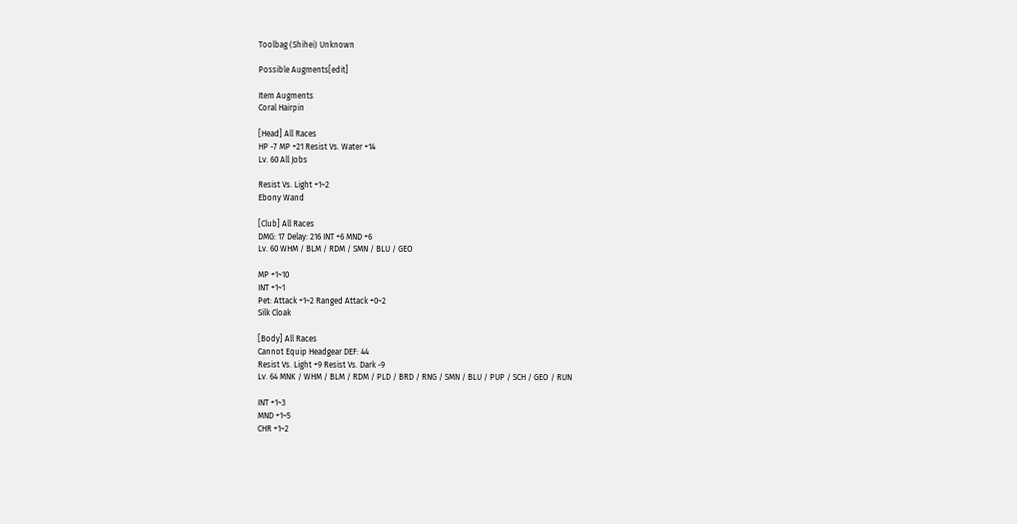Toolbag (Shihei) Unknown

Possible Augments[edit]

Item Augments
Coral Hairpin

[Head] All Races
HP -7 MP +21 Resist Vs. Water +14
Lv. 60 All Jobs

Resist Vs. Light +1~2
Ebony Wand

[Club] All Races
DMG: 17 Delay: 216 INT +6 MND +6
Lv. 60 WHM / BLM / RDM / SMN / BLU / GEO

MP +1~10
INT +1~1
Pet: Attack +1~2 Ranged Attack +0~2
Silk Cloak

[Body] All Races
Cannot Equip Headgear DEF: 44
Resist Vs. Light +9 Resist Vs. Dark -9
Lv. 64 MNK / WHM / BLM / RDM / PLD / BRD / RNG / SMN / BLU / PUP / SCH / GEO / RUN

INT +1~3
MND +1~5
CHR +1~2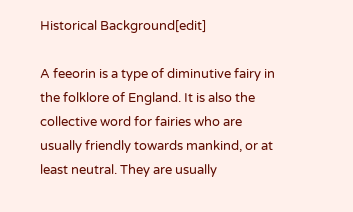Historical Background[edit]

A feeorin is a type of diminutive fairy in the folklore of England. It is also the collective word for fairies who are usually friendly towards mankind, or at least neutral. They are usually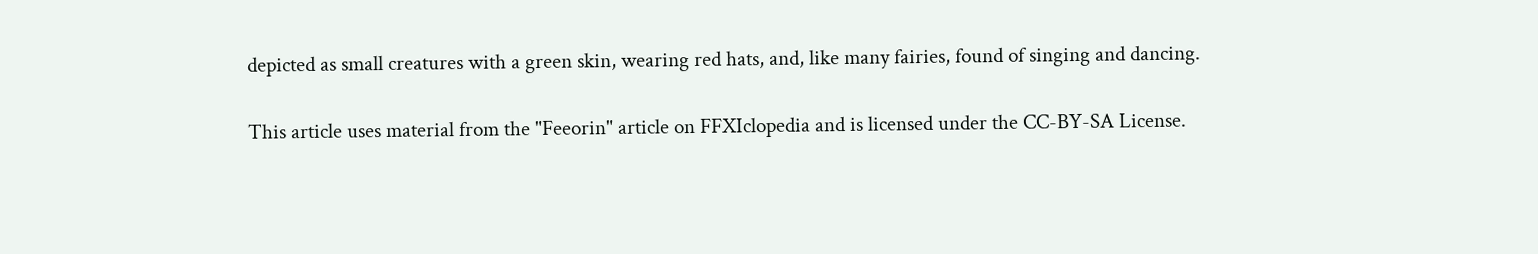depicted as small creatures with a green skin, wearing red hats, and, like many fairies, found of singing and dancing.

This article uses material from the "Feeorin" article on FFXIclopedia and is licensed under the CC-BY-SA License.